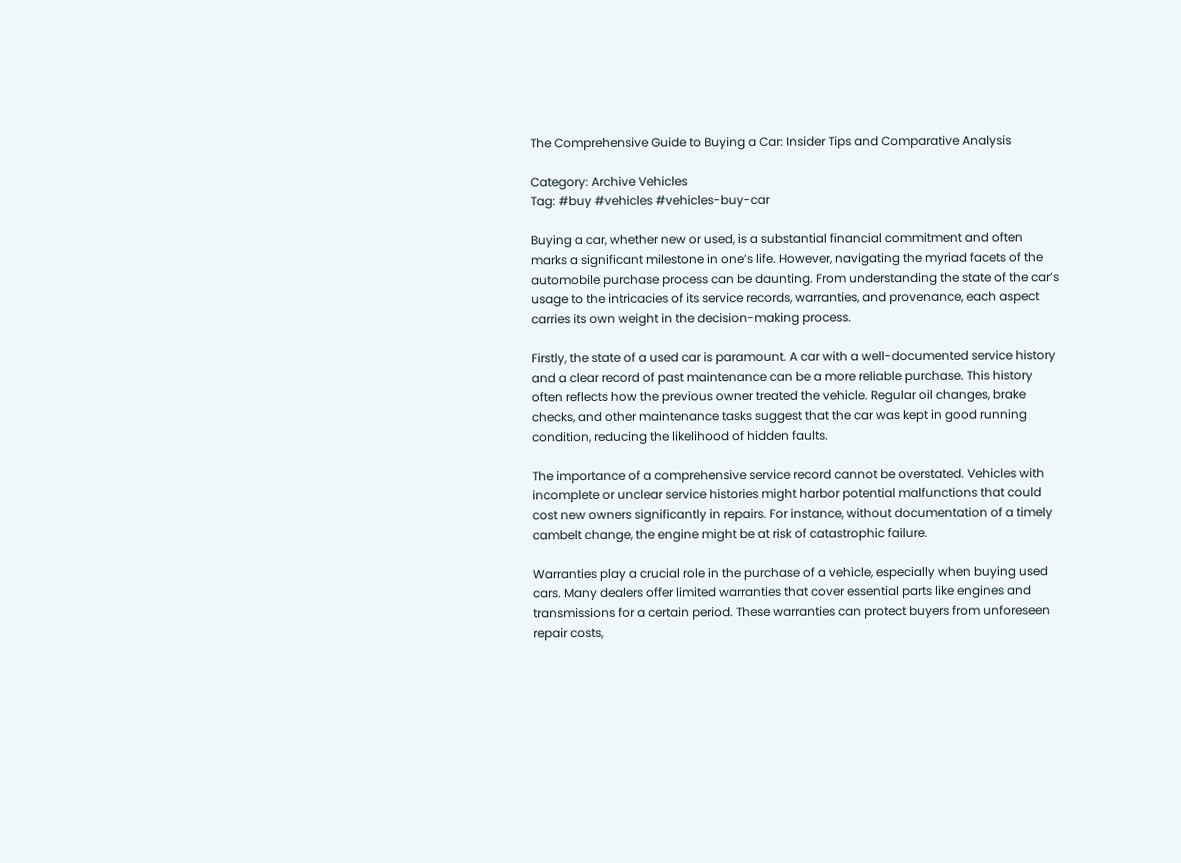The Comprehensive Guide to Buying a Car: Insider Tips and Comparative Analysis

Category: Archive Vehicles
Tag: #buy #vehicles #vehicles-buy-car

Buying a car, whether new or used, is a substantial financial commitment and often marks a significant milestone in one’s life. However, navigating the myriad facets of the automobile purchase process can be daunting. From understanding the state of the car’s usage to the intricacies of its service records, warranties, and provenance, each aspect carries its own weight in the decision-making process.

Firstly, the state of a used car is paramount. A car with a well-documented service history and a clear record of past maintenance can be a more reliable purchase. This history often reflects how the previous owner treated the vehicle. Regular oil changes, brake checks, and other maintenance tasks suggest that the car was kept in good running condition, reducing the likelihood of hidden faults.

The importance of a comprehensive service record cannot be overstated. Vehicles with incomplete or unclear service histories might harbor potential malfunctions that could cost new owners significantly in repairs. For instance, without documentation of a timely cambelt change, the engine might be at risk of catastrophic failure.

Warranties play a crucial role in the purchase of a vehicle, especially when buying used cars. Many dealers offer limited warranties that cover essential parts like engines and transmissions for a certain period. These warranties can protect buyers from unforeseen repair costs,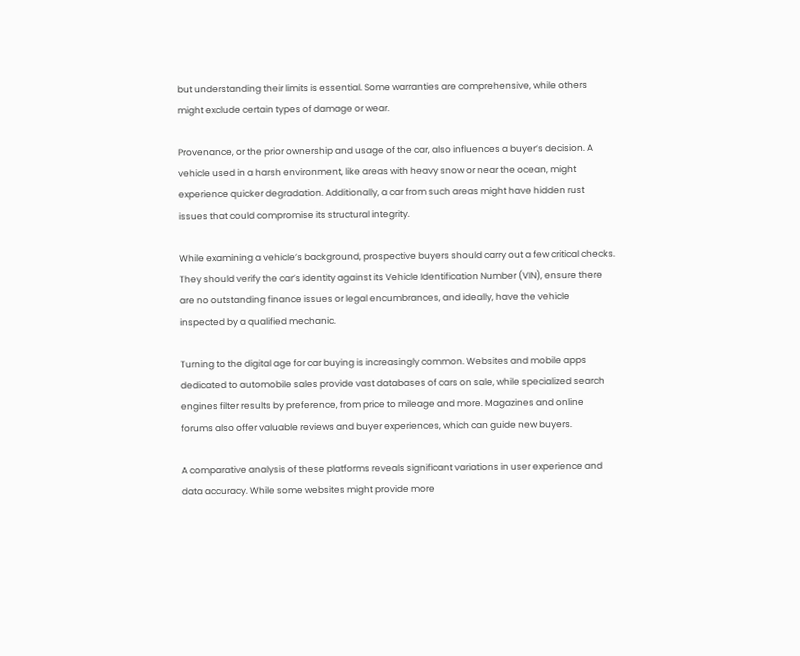but understanding their limits is essential. Some warranties are comprehensive, while others might exclude certain types of damage or wear.

Provenance, or the prior ownership and usage of the car, also influences a buyer’s decision. A vehicle used in a harsh environment, like areas with heavy snow or near the ocean, might experience quicker degradation. Additionally, a car from such areas might have hidden rust issues that could compromise its structural integrity.

While examining a vehicle’s background, prospective buyers should carry out a few critical checks. They should verify the car’s identity against its Vehicle Identification Number (VIN), ensure there are no outstanding finance issues or legal encumbrances, and ideally, have the vehicle inspected by a qualified mechanic.

Turning to the digital age for car buying is increasingly common. Websites and mobile apps dedicated to automobile sales provide vast databases of cars on sale, while specialized search engines filter results by preference, from price to mileage and more. Magazines and online forums also offer valuable reviews and buyer experiences, which can guide new buyers.

A comparative analysis of these platforms reveals significant variations in user experience and data accuracy. While some websites might provide more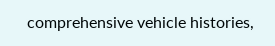comprehensive vehicle histories,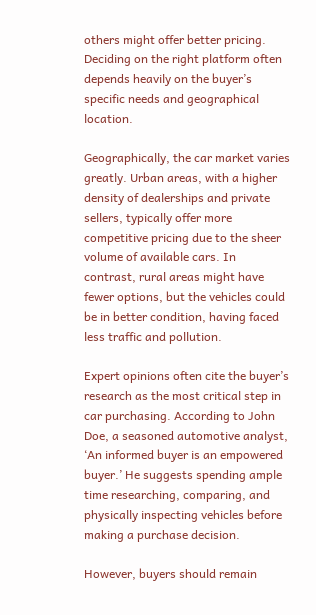others might offer better pricing. Deciding on the right platform often depends heavily on the buyer’s specific needs and geographical location.

Geographically, the car market varies greatly. Urban areas, with a higher density of dealerships and private sellers, typically offer more competitive pricing due to the sheer volume of available cars. In contrast, rural areas might have fewer options, but the vehicles could be in better condition, having faced less traffic and pollution.

Expert opinions often cite the buyer’s research as the most critical step in car purchasing. According to John Doe, a seasoned automotive analyst, ‘An informed buyer is an empowered buyer.’ He suggests spending ample time researching, comparing, and physically inspecting vehicles before making a purchase decision.

However, buyers should remain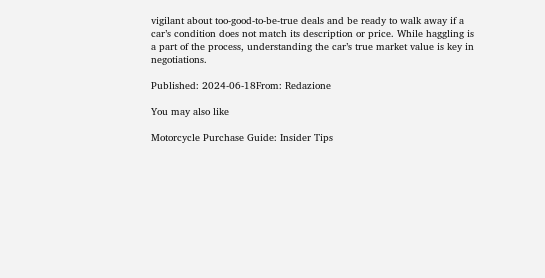vigilant about too-good-to-be-true deals and be ready to walk away if a car’s condition does not match its description or price. While haggling is a part of the process, understanding the car’s true market value is key in negotiations.

Published: 2024-06-18From: Redazione

You may also like

Motorcycle Purchase Guide: Insider Tips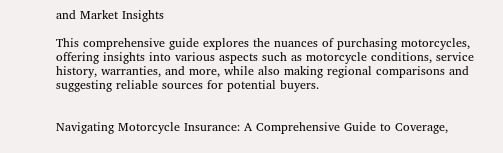and Market Insights

This comprehensive guide explores the nuances of purchasing motorcycles, offering insights into various aspects such as motorcycle conditions, service history, warranties, and more, while also making regional comparisons and suggesting reliable sources for potential buyers.


Navigating Motorcycle Insurance: A Comprehensive Guide to Coverage,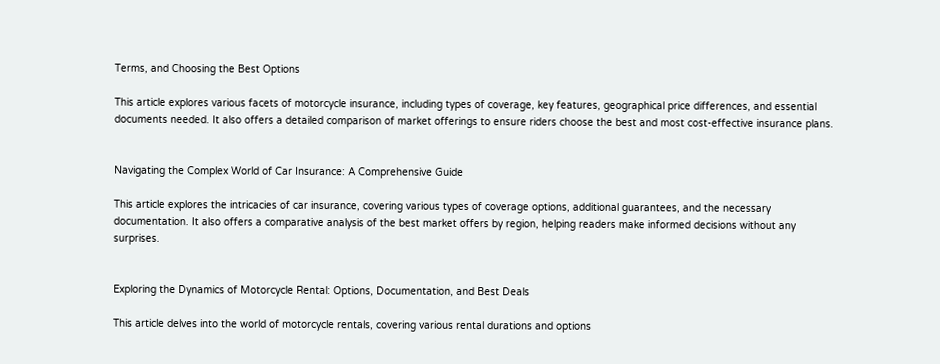Terms, and Choosing the Best Options

This article explores various facets of motorcycle insurance, including types of coverage, key features, geographical price differences, and essential documents needed. It also offers a detailed comparison of market offerings to ensure riders choose the best and most cost-effective insurance plans.


Navigating the Complex World of Car Insurance: A Comprehensive Guide

This article explores the intricacies of car insurance, covering various types of coverage options, additional guarantees, and the necessary documentation. It also offers a comparative analysis of the best market offers by region, helping readers make informed decisions without any surprises.


Exploring the Dynamics of Motorcycle Rental: Options, Documentation, and Best Deals

This article delves into the world of motorcycle rentals, covering various rental durations and options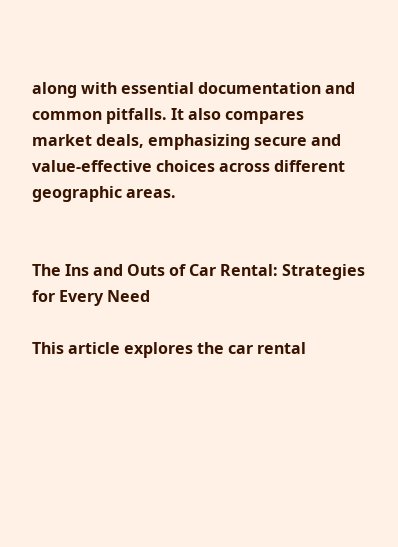along with essential documentation and common pitfalls. It also compares market deals, emphasizing secure and value-effective choices across different geographic areas.


The Ins and Outs of Car Rental: Strategies for Every Need

This article explores the car rental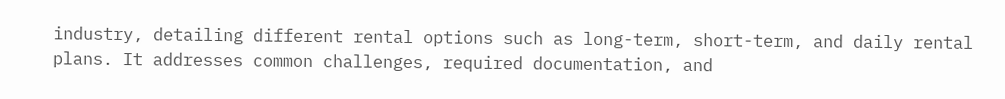industry, detailing different rental options such as long-term, short-term, and daily rental plans. It addresses common challenges, required documentation, and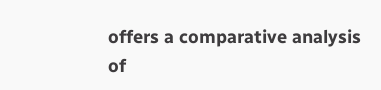offers a comparative analysis of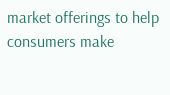market offerings to help consumers make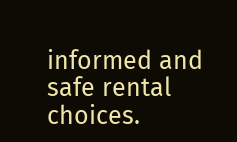informed and safe rental choices.